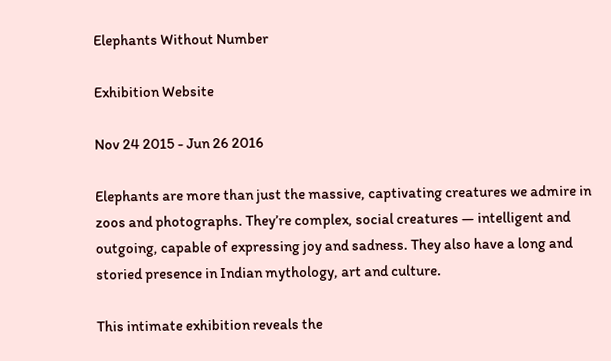Elephants Without Number

Exhibition Website

Nov 24 2015 - Jun 26 2016

Elephants are more than just the massive, captivating creatures we admire in zoos and photographs. They’re complex, social creatures — intelligent and outgoing, capable of expressing joy and sadness. They also have a long and storied presence in Indian mythology, art and culture.

This intimate exhibition reveals the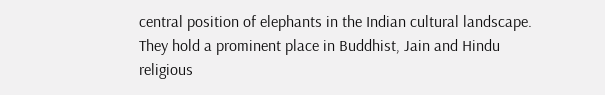central position of elephants in the Indian cultural landscape. They hold a prominent place in Buddhist, Jain and Hindu religious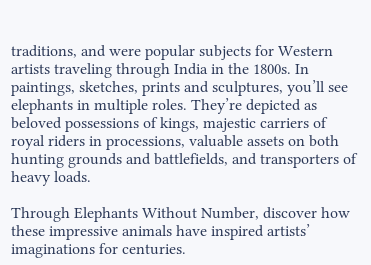traditions, and were popular subjects for Western artists traveling through India in the 1800s. In paintings, sketches, prints and sculptures, you’ll see elephants in multiple roles. They’re depicted as beloved possessions of kings, majestic carriers of royal riders in processions, valuable assets on both hunting grounds and battlefields, and transporters of heavy loads.

Through Elephants Without Number, discover how these impressive animals have inspired artists’ imaginations for centuries.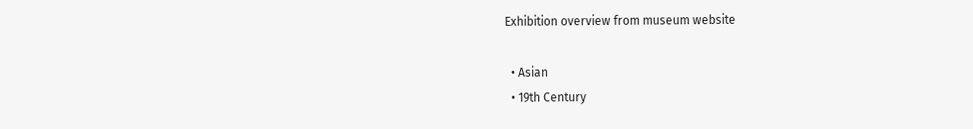Exhibition overview from museum website

  • Asian
  • 19th Century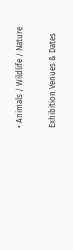• Animals / Wildlife / Nature

Exhibition Venues & Dates